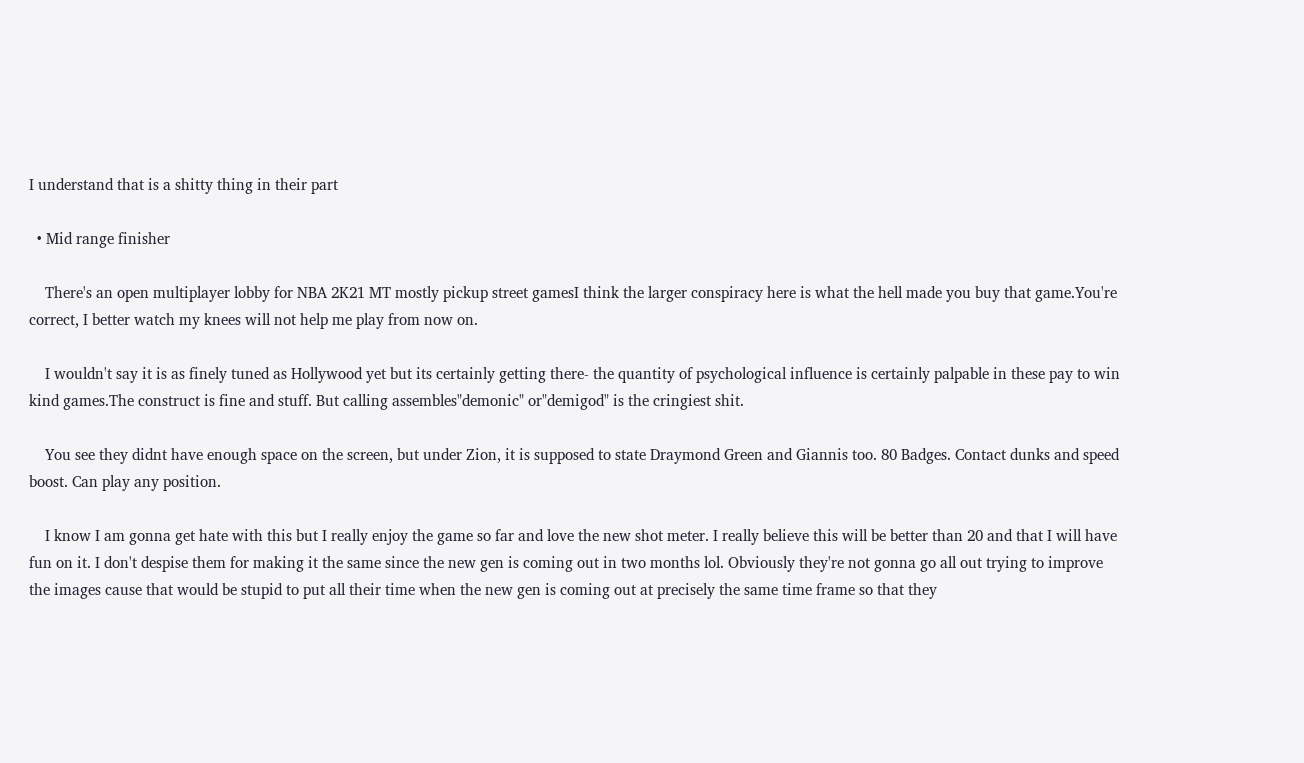I understand that is a shitty thing in their part

  • Mid range finisher

    There's an open multiplayer lobby for NBA 2K21 MT mostly pickup street gamesI think the larger conspiracy here is what the hell made you buy that game.You're correct, I better watch my knees will not help me play from now on.

    I wouldn't say it is as finely tuned as Hollywood yet but its certainly getting there- the quantity of psychological influence is certainly palpable in these pay to win kind games.The construct is fine and stuff. But calling assembles"demonic" or"demigod" is the cringiest shit.

    You see they didnt have enough space on the screen, but under Zion, it is supposed to state Draymond Green and Giannis too. 80 Badges. Contact dunks and speed boost. Can play any position.

    I know I am gonna get hate with this but I really enjoy the game so far and love the new shot meter. I really believe this will be better than 20 and that I will have fun on it. I don't despise them for making it the same since the new gen is coming out in two months lol. Obviously they're not gonna go all out trying to improve the images cause that would be stupid to put all their time when the new gen is coming out at precisely the same time frame so that they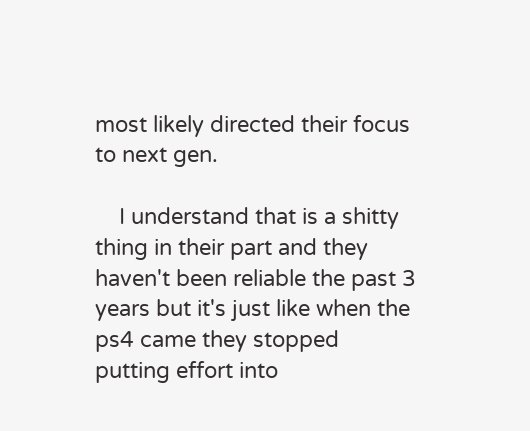most likely directed their focus to next gen.

    I understand that is a shitty thing in their part and they haven't been reliable the past 3 years but it's just like when the ps4 came they stopped putting effort into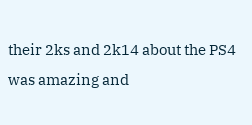their 2ks and 2k14 about the PS4 was amazing and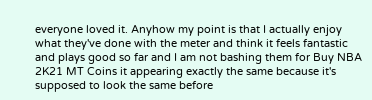everyone loved it. Anyhow my point is that I actually enjoy what they've done with the meter and think it feels fantastic and plays good so far and I am not bashing them for Buy NBA 2K21 MT Coins it appearing exactly the same because it's supposed to look the same before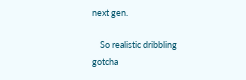next gen.

    So realistic dribbling gotcha